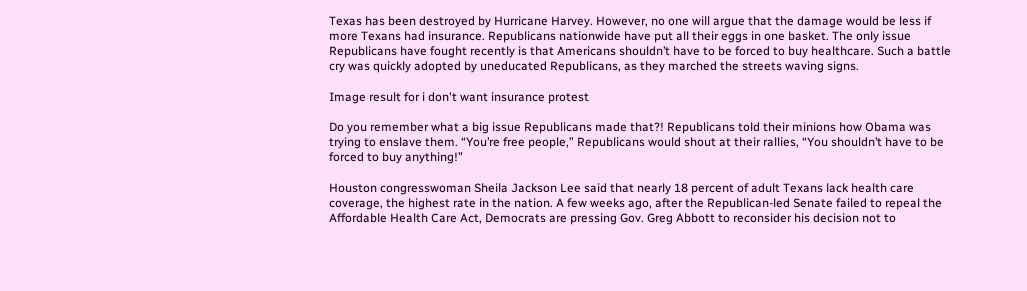Texas has been destroyed by Hurricane Harvey. However, no one will argue that the damage would be less if more Texans had insurance. Republicans nationwide have put all their eggs in one basket. The only issue Republicans have fought recently is that Americans shouldn’t have to be forced to buy healthcare. Such a battle cry was quickly adopted by uneducated Republicans, as they marched the streets waving signs.

Image result for i don't want insurance protest

Do you remember what a big issue Republicans made that?! Republicans told their minions how Obama was trying to enslave them. “You’re free people,” Republicans would shout at their rallies, “You shouldn’t have to be forced to buy anything!”

Houston congresswoman Sheila Jackson Lee said that nearly 18 percent of adult Texans lack health care coverage, the highest rate in the nation. A few weeks ago, after the Republican-led Senate failed to repeal the Affordable Health Care Act, Democrats are pressing Gov. Greg Abbott to reconsider his decision not to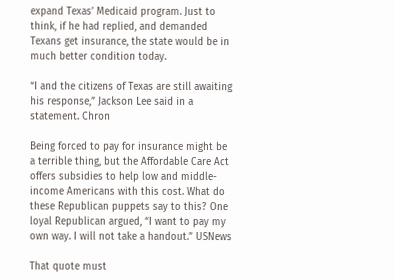expand Texas’ Medicaid program. Just to think, if he had replied, and demanded Texans get insurance, the state would be in much better condition today.

“I and the citizens of Texas are still awaiting his response,” Jackson Lee said in a statement. Chron

Being forced to pay for insurance might be a terrible thing, but the Affordable Care Act offers subsidies to help low and middle-income Americans with this cost. What do these Republican puppets say to this? One loyal Republican argued, “I want to pay my own way. I will not take a handout.” USNews

That quote must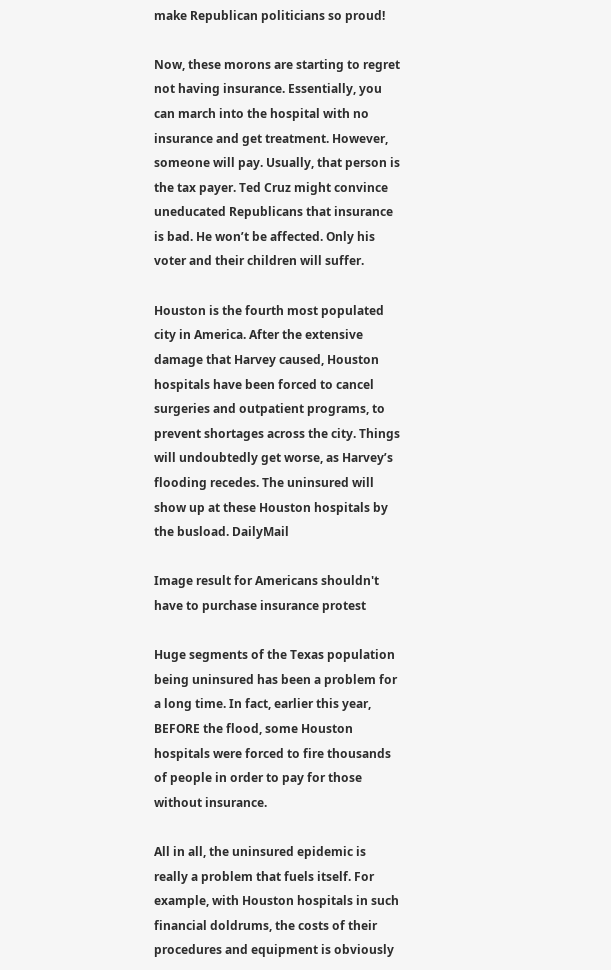make Republican politicians so proud!

Now, these morons are starting to regret not having insurance. Essentially, you can march into the hospital with no insurance and get treatment. However, someone will pay. Usually, that person is the tax payer. Ted Cruz might convince uneducated Republicans that insurance is bad. He won’t be affected. Only his voter and their children will suffer.

Houston is the fourth most populated city in America. After the extensive damage that Harvey caused, Houston hospitals have been forced to cancel surgeries and outpatient programs, to prevent shortages across the city. Things will undoubtedly get worse, as Harvey’s flooding recedes. The uninsured will show up at these Houston hospitals by the busload. DailyMail

Image result for Americans shouldn't have to purchase insurance protest

Huge segments of the Texas population being uninsured has been a problem for a long time. In fact, earlier this year, BEFORE the flood, some Houston hospitals were forced to fire thousands of people in order to pay for those without insurance.

All in all, the uninsured epidemic is really a problem that fuels itself. For example, with Houston hospitals in such financial doldrums, the costs of their procedures and equipment is obviously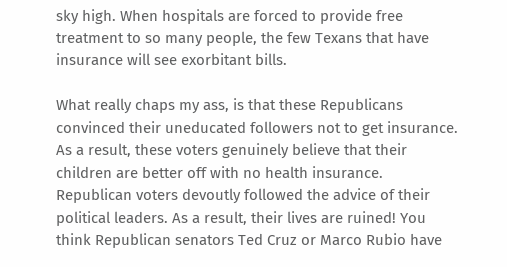sky high. When hospitals are forced to provide free treatment to so many people, the few Texans that have insurance will see exorbitant bills.

What really chaps my ass, is that these Republicans convinced their uneducated followers not to get insurance. As a result, these voters genuinely believe that their children are better off with no health insurance. Republican voters devoutly followed the advice of their political leaders. As a result, their lives are ruined! You think Republican senators Ted Cruz or Marco Rubio have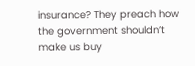insurance? They preach how the government shouldn’t make us buy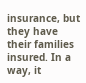insurance, but they have their families insured. In a way, it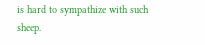is hard to sympathize with such sheep.